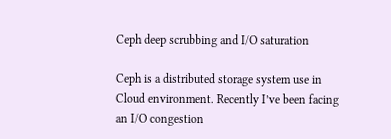Ceph deep scrubbing and I/O saturation

Ceph is a distributed storage system use in Cloud environment. Recently I’ve been facing an I/O congestion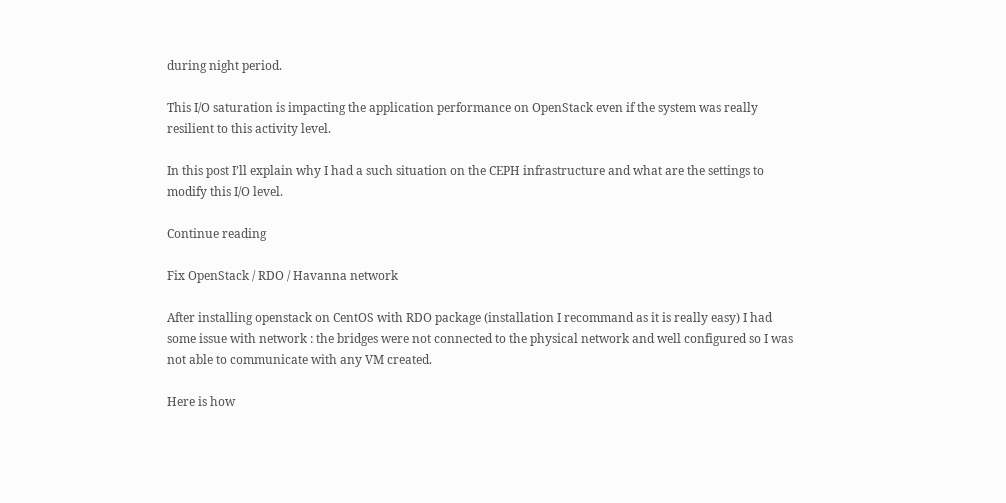during night period.

This I/O saturation is impacting the application performance on OpenStack even if the system was really resilient to this activity level.

In this post I’ll explain why I had a such situation on the CEPH infrastructure and what are the settings to modify this I/O level.

Continue reading

Fix OpenStack / RDO / Havanna network

After installing openstack on CentOS with RDO package (installation I recommand as it is really easy) I had some issue with network : the bridges were not connected to the physical network and well configured so I was not able to communicate with any VM created.

Here is how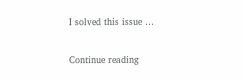I solved this issue …

Continue reading